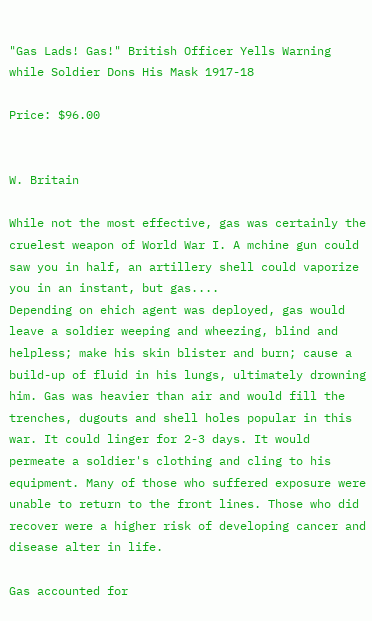"Gas Lads! Gas!" British Officer Yells Warning while Soldier Dons His Mask 1917-18

Price: $96.00


W. Britain

While not the most effective, gas was certainly the cruelest weapon of World War I. A mchine gun could saw you in half, an artillery shell could vaporize you in an instant, but gas....
Depending on ehich agent was deployed, gas would leave a soldier weeping and wheezing, blind and helpless; make his skin blister and burn; cause a build-up of fluid in his lungs, ultimately drowning him. Gas was heavier than air and would fill the trenches, dugouts and shell holes popular in this war. It could linger for 2-3 days. It would permeate a soldier's clothing and cling to his equipment. Many of those who suffered exposure were unable to return to the front lines. Those who did recover were a higher risk of developing cancer and disease alter in life.

Gas accounted for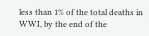less than 1% of the total deaths in WWI, by the end of the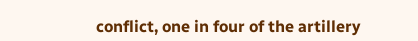conflict, one in four of the artillery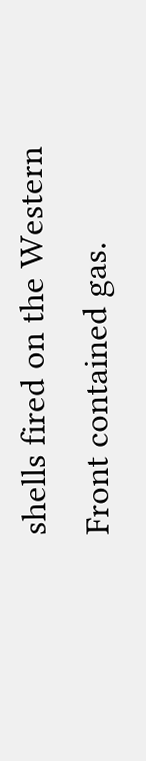shells fired on the Western Front contained gas.